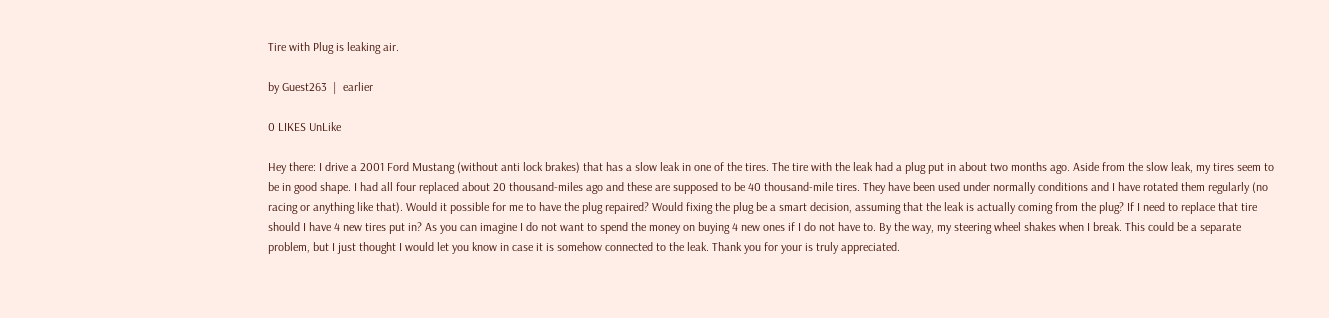Tire with Plug is leaking air.

by Guest263  |  earlier

0 LIKES UnLike

Hey there: I drive a 2001 Ford Mustang (without anti lock brakes) that has a slow leak in one of the tires. The tire with the leak had a plug put in about two months ago. Aside from the slow leak, my tires seem to be in good shape. I had all four replaced about 20 thousand-miles ago and these are supposed to be 40 thousand-mile tires. They have been used under normally conditions and I have rotated them regularly (no racing or anything like that). Would it possible for me to have the plug repaired? Would fixing the plug be a smart decision, assuming that the leak is actually coming from the plug? If I need to replace that tire should I have 4 new tires put in? As you can imagine I do not want to spend the money on buying 4 new ones if I do not have to. By the way, my steering wheel shakes when I break. This could be a separate problem, but I just thought I would let you know in case it is somehow connected to the leak. Thank you for your is truly appreciated.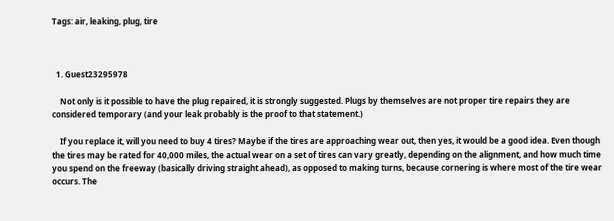Tags: air, leaking, plug, tire



  1. Guest23295978

    Not only is it possible to have the plug repaired, it is strongly suggested. Plugs by themselves are not proper tire repairs they are considered temporary (and your leak probably is the proof to that statement.)

    If you replace it, will you need to buy 4 tires? Maybe if the tires are approaching wear out, then yes, it would be a good idea. Even though the tires may be rated for 40,000 miles, the actual wear on a set of tires can vary greatly, depending on the alignment, and how much time you spend on the freeway (basically driving straight ahead), as opposed to making turns, because cornering is where most of the tire wear occurs. The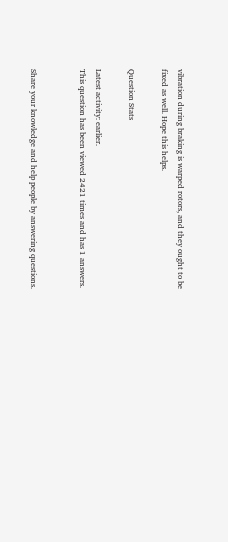vibration during braking is warped rotors, and they ought to be fixed as well. Hope this helps.

Question Stats

Latest activity: earlier.
This question has been viewed 2421 times and has 1 answers.


Share your knowledge and help people by answering questions.